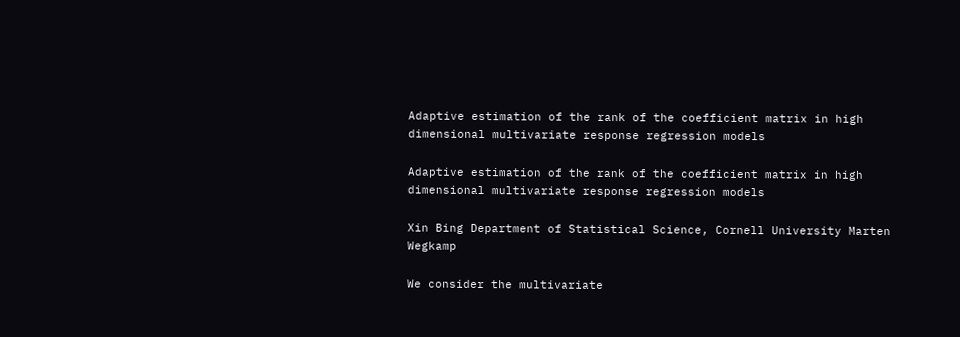Adaptive estimation of the rank of the coefficient matrix in high dimensional multivariate response regression models

Adaptive estimation of the rank of the coefficient matrix in high dimensional multivariate response regression models

Xin Bing Department of Statistical Science, Cornell University Marten Wegkamp

We consider the multivariate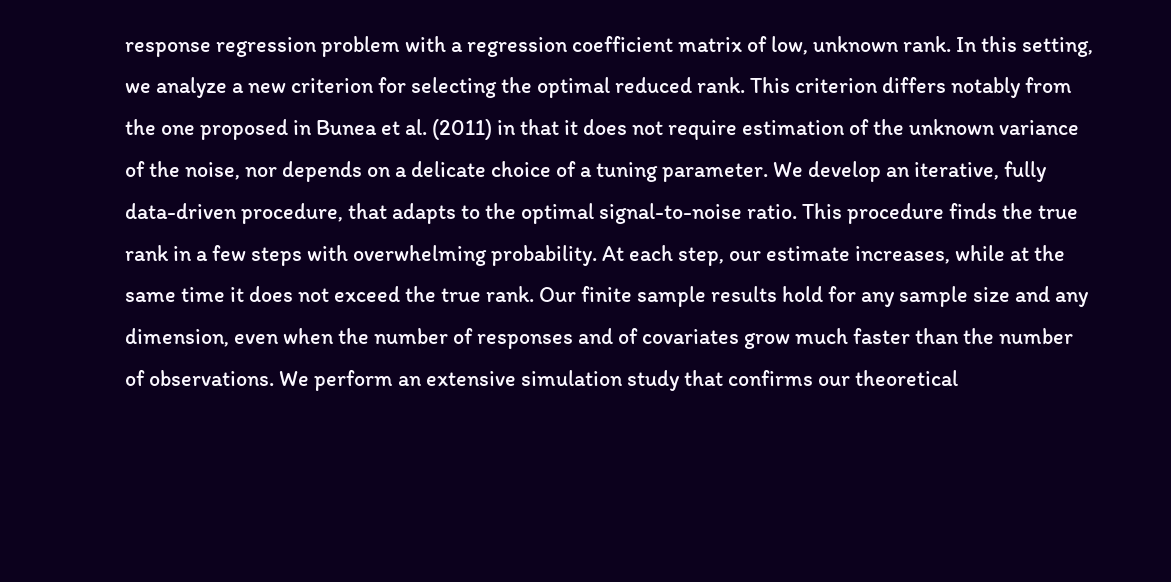response regression problem with a regression coefficient matrix of low, unknown rank. In this setting, we analyze a new criterion for selecting the optimal reduced rank. This criterion differs notably from the one proposed in Bunea et al. (2011) in that it does not require estimation of the unknown variance of the noise, nor depends on a delicate choice of a tuning parameter. We develop an iterative, fully data-driven procedure, that adapts to the optimal signal-to-noise ratio. This procedure finds the true rank in a few steps with overwhelming probability. At each step, our estimate increases, while at the same time it does not exceed the true rank. Our finite sample results hold for any sample size and any dimension, even when the number of responses and of covariates grow much faster than the number of observations. We perform an extensive simulation study that confirms our theoretical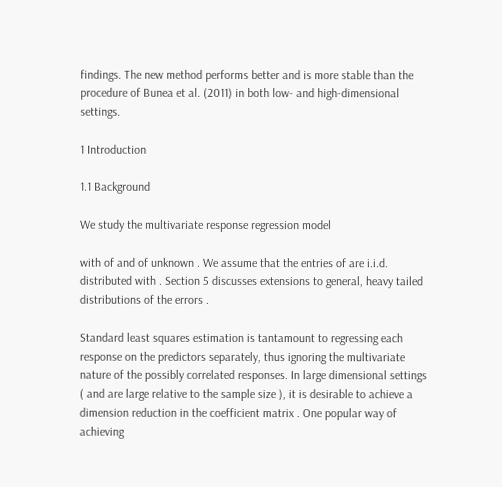findings. The new method performs better and is more stable than the procedure of Bunea et al. (2011) in both low- and high-dimensional settings.

1 Introduction

1.1 Background

We study the multivariate response regression model

with of and of unknown . We assume that the entries of are i.i.d. distributed with . Section 5 discusses extensions to general, heavy tailed distributions of the errors .

Standard least squares estimation is tantamount to regressing each response on the predictors separately, thus ignoring the multivariate nature of the possibly correlated responses. In large dimensional settings ( and are large relative to the sample size ), it is desirable to achieve a dimension reduction in the coefficient matrix . One popular way of achieving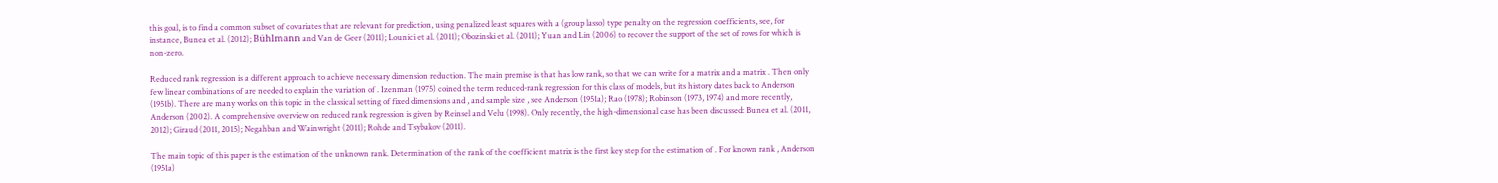this goal, is to find a common subset of covariates that are relevant for prediction, using penalized least squares with a (group lasso) type penalty on the regression coefficients, see, for instance, Bunea et al. (2012); Bühlmann and Van de Geer (2011); Lounici et al. (2011); Obozinski et al. (2011); Yuan and Lin (2006) to recover the support of the set of rows for which is non-zero.

Reduced rank regression is a different approach to achieve necessary dimension reduction. The main premise is that has low rank, so that we can write for a matrix and a matrix . Then only few linear combinations of are needed to explain the variation of . Izenman (1975) coined the term reduced-rank regression for this class of models, but its history dates back to Anderson (1951b). There are many works on this topic in the classical setting of fixed dimensions and , and sample size , see Anderson (1951a); Rao (1978); Robinson (1973, 1974) and more recently, Anderson (2002). A comprehensive overview on reduced rank regression is given by Reinsel and Velu (1998). Only recently, the high-dimensional case has been discussed: Bunea et al. (2011, 2012); Giraud (2011, 2015); Negahban and Wainwright (2011); Rohde and Tsybakov (2011).

The main topic of this paper is the estimation of the unknown rank. Determination of the rank of the coefficient matrix is the first key step for the estimation of . For known rank , Anderson (1951a)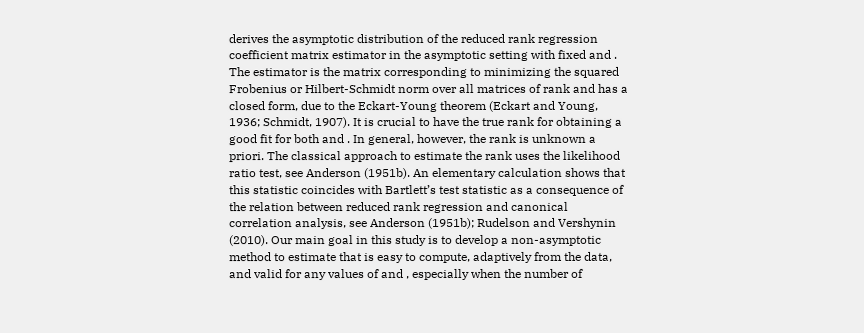derives the asymptotic distribution of the reduced rank regression coefficient matrix estimator in the asymptotic setting with fixed and . The estimator is the matrix corresponding to minimizing the squared Frobenius or Hilbert-Schmidt norm over all matrices of rank and has a closed form, due to the Eckart-Young theorem (Eckart and Young, 1936; Schmidt, 1907). It is crucial to have the true rank for obtaining a good fit for both and . In general, however, the rank is unknown a priori. The classical approach to estimate the rank uses the likelihood ratio test, see Anderson (1951b). An elementary calculation shows that this statistic coincides with Bartlett’s test statistic as a consequence of the relation between reduced rank regression and canonical correlation analysis, see Anderson (1951b); Rudelson and Vershynin (2010). Our main goal in this study is to develop a non-asymptotic method to estimate that is easy to compute, adaptively from the data, and valid for any values of and , especially when the number of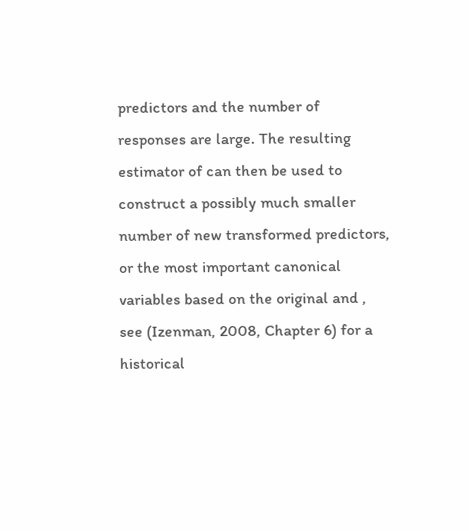predictors and the number of responses are large. The resulting estimator of can then be used to construct a possibly much smaller number of new transformed predictors, or the most important canonical variables based on the original and , see (Izenman, 2008, Chapter 6) for a historical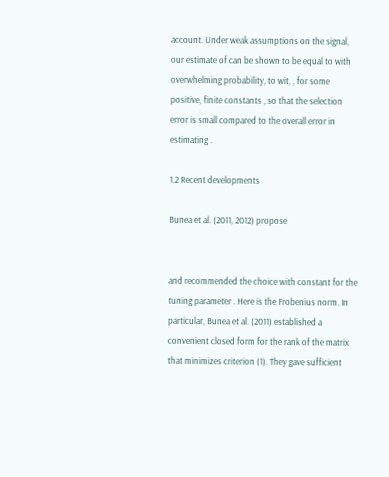account. Under weak assumptions on the signal, our estimate of can be shown to be equal to with overwhelming probability, to wit, , for some positive, finite constants , so that the selection error is small compared to the overall error in estimating .

1.2 Recent developments

Bunea et al. (2011, 2012) propose


and recommended the choice with constant for the tuning parameter . Here is the Frobenius norm. In particular, Bunea et al. (2011) established a convenient closed form for the rank of the matrix that minimizes criterion (1). They gave sufficient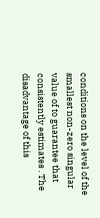conditions on the level of the smallest non-zero singular value of to guarantee that consistently estimates . The disadvantage of this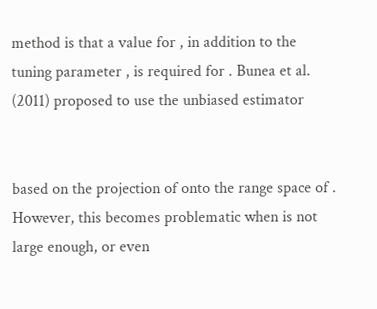method is that a value for , in addition to the tuning parameter , is required for . Bunea et al. (2011) proposed to use the unbiased estimator


based on the projection of onto the range space of . However, this becomes problematic when is not large enough, or even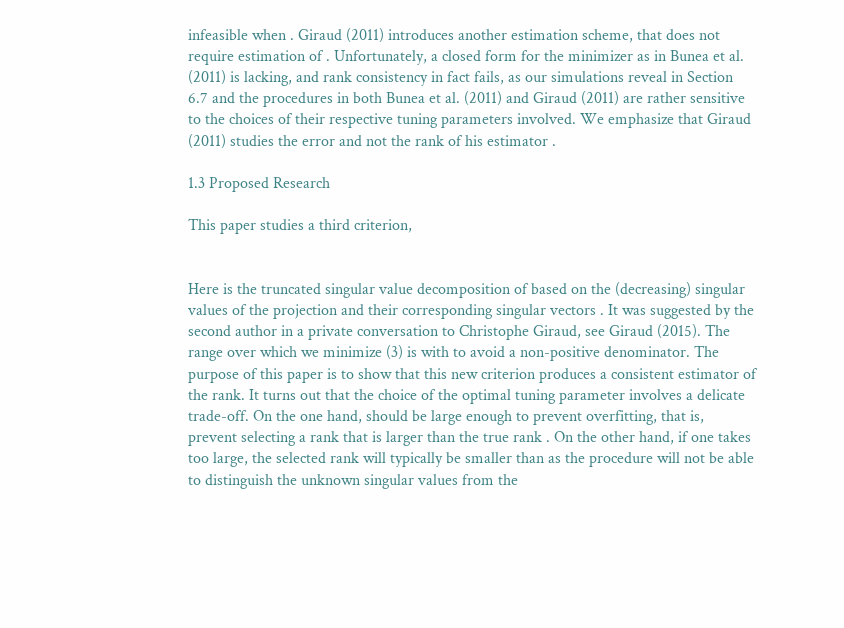infeasible when . Giraud (2011) introduces another estimation scheme, that does not require estimation of . Unfortunately, a closed form for the minimizer as in Bunea et al. (2011) is lacking, and rank consistency in fact fails, as our simulations reveal in Section 6.7 and the procedures in both Bunea et al. (2011) and Giraud (2011) are rather sensitive to the choices of their respective tuning parameters involved. We emphasize that Giraud (2011) studies the error and not the rank of his estimator .

1.3 Proposed Research

This paper studies a third criterion,


Here is the truncated singular value decomposition of based on the (decreasing) singular values of the projection and their corresponding singular vectors . It was suggested by the second author in a private conversation to Christophe Giraud, see Giraud (2015). The range over which we minimize (3) is with to avoid a non-positive denominator. The purpose of this paper is to show that this new criterion produces a consistent estimator of the rank. It turns out that the choice of the optimal tuning parameter involves a delicate trade-off. On the one hand, should be large enough to prevent overfitting, that is, prevent selecting a rank that is larger than the true rank . On the other hand, if one takes too large, the selected rank will typically be smaller than as the procedure will not be able to distinguish the unknown singular values from the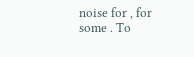noise for , for some . To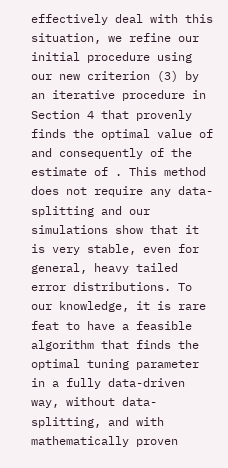effectively deal with this situation, we refine our initial procedure using our new criterion (3) by an iterative procedure in Section 4 that provenly finds the optimal value of and consequently of the estimate of . This method does not require any data-splitting and our simulations show that it is very stable, even for general, heavy tailed error distributions. To our knowledge, it is rare feat to have a feasible algorithm that finds the optimal tuning parameter in a fully data-driven way, without data-splitting, and with mathematically proven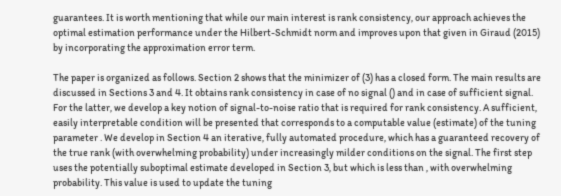guarantees. It is worth mentioning that while our main interest is rank consistency, our approach achieves the optimal estimation performance under the Hilbert-Schmidt norm and improves upon that given in Giraud (2015) by incorporating the approximation error term.

The paper is organized as follows. Section 2 shows that the minimizer of (3) has a closed form. The main results are discussed in Sections 3 and 4. It obtains rank consistency in case of no signal () and in case of sufficient signal. For the latter, we develop a key notion of signal-to-noise ratio that is required for rank consistency. A sufficient, easily interpretable condition will be presented that corresponds to a computable value (estimate) of the tuning parameter . We develop in Section 4 an iterative, fully automated procedure, which has a guaranteed recovery of the true rank (with overwhelming probability) under increasingly milder conditions on the signal. The first step uses the potentially suboptimal estimate developed in Section 3, but which is less than , with overwhelming probability. This value is used to update the tuning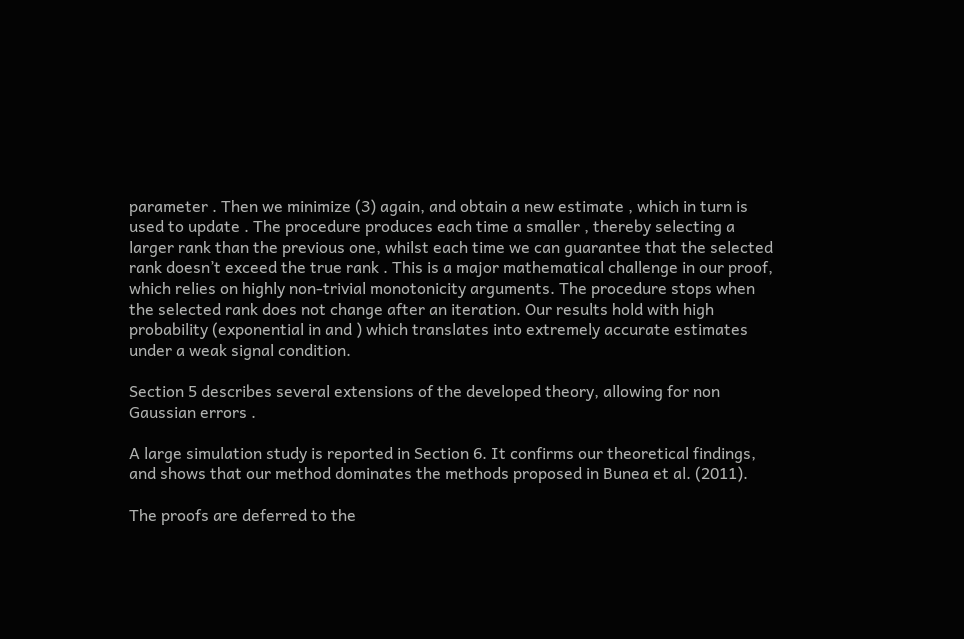parameter . Then we minimize (3) again, and obtain a new estimate , which in turn is used to update . The procedure produces each time a smaller , thereby selecting a larger rank than the previous one, whilst each time we can guarantee that the selected rank doesn’t exceed the true rank . This is a major mathematical challenge in our proof, which relies on highly non-trivial monotonicity arguments. The procedure stops when the selected rank does not change after an iteration. Our results hold with high probability (exponential in and ) which translates into extremely accurate estimates under a weak signal condition.

Section 5 describes several extensions of the developed theory, allowing for non Gaussian errors .

A large simulation study is reported in Section 6. It confirms our theoretical findings, and shows that our method dominates the methods proposed in Bunea et al. (2011).

The proofs are deferred to the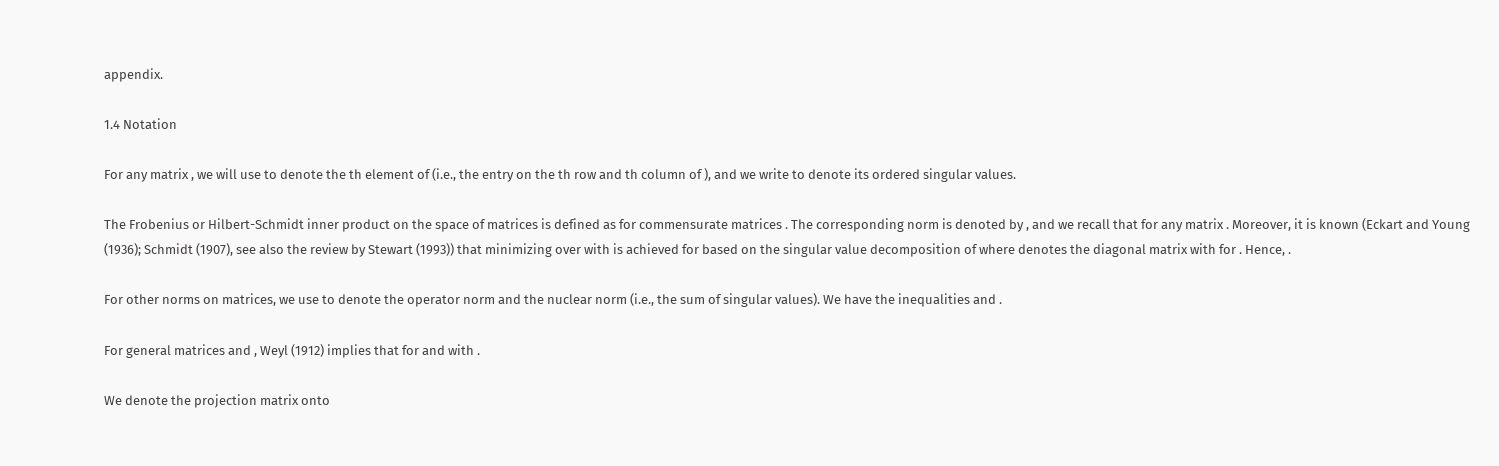appendix.

1.4 Notation

For any matrix , we will use to denote the th element of (i.e., the entry on the th row and th column of ), and we write to denote its ordered singular values.

The Frobenius or Hilbert-Schmidt inner product on the space of matrices is defined as for commensurate matrices . The corresponding norm is denoted by , and we recall that for any matrix . Moreover, it is known (Eckart and Young (1936); Schmidt (1907), see also the review by Stewart (1993)) that minimizing over with is achieved for based on the singular value decomposition of where denotes the diagonal matrix with for . Hence, .

For other norms on matrices, we use to denote the operator norm and the nuclear norm (i.e., the sum of singular values). We have the inequalities and .

For general matrices and , Weyl (1912) implies that for and with .

We denote the projection matrix onto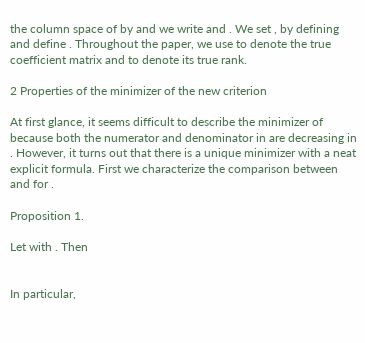the column space of by and we write and . We set , by defining and define . Throughout the paper, we use to denote the true coefficient matrix and to denote its true rank.

2 Properties of the minimizer of the new criterion

At first glance, it seems difficult to describe the minimizer of because both the numerator and denominator in are decreasing in . However, it turns out that there is a unique minimizer with a neat explicit formula. First we characterize the comparison between and for .

Proposition 1.

Let with . Then


In particular,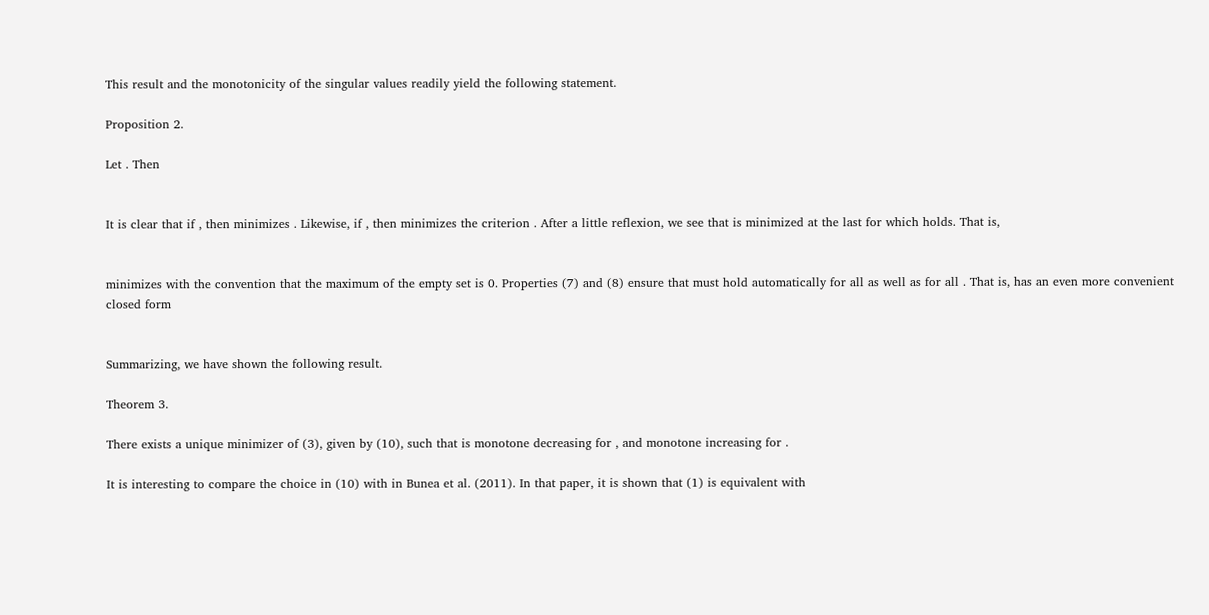This result and the monotonicity of the singular values readily yield the following statement.

Proposition 2.

Let . Then


It is clear that if , then minimizes . Likewise, if , then minimizes the criterion . After a little reflexion, we see that is minimized at the last for which holds. That is,


minimizes with the convention that the maximum of the empty set is 0. Properties (7) and (8) ensure that must hold automatically for all as well as for all . That is, has an even more convenient closed form


Summarizing, we have shown the following result.

Theorem 3.

There exists a unique minimizer of (3), given by (10), such that is monotone decreasing for , and monotone increasing for .

It is interesting to compare the choice in (10) with in Bunea et al. (2011). In that paper, it is shown that (1) is equivalent with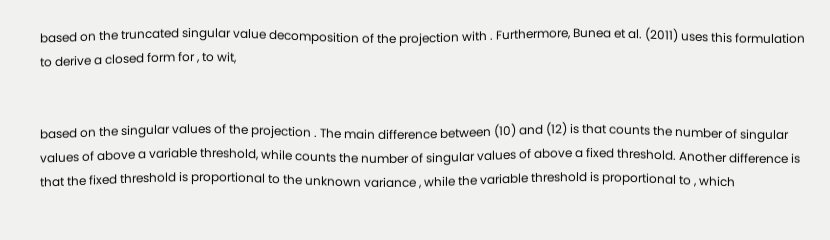based on the truncated singular value decomposition of the projection with . Furthermore, Bunea et al. (2011) uses this formulation to derive a closed form for , to wit,


based on the singular values of the projection . The main difference between (10) and (12) is that counts the number of singular values of above a variable threshold, while counts the number of singular values of above a fixed threshold. Another difference is that the fixed threshold is proportional to the unknown variance , while the variable threshold is proportional to , which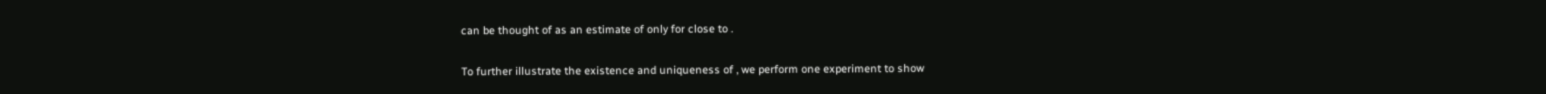can be thought of as an estimate of only for close to .

To further illustrate the existence and uniqueness of , we perform one experiment to show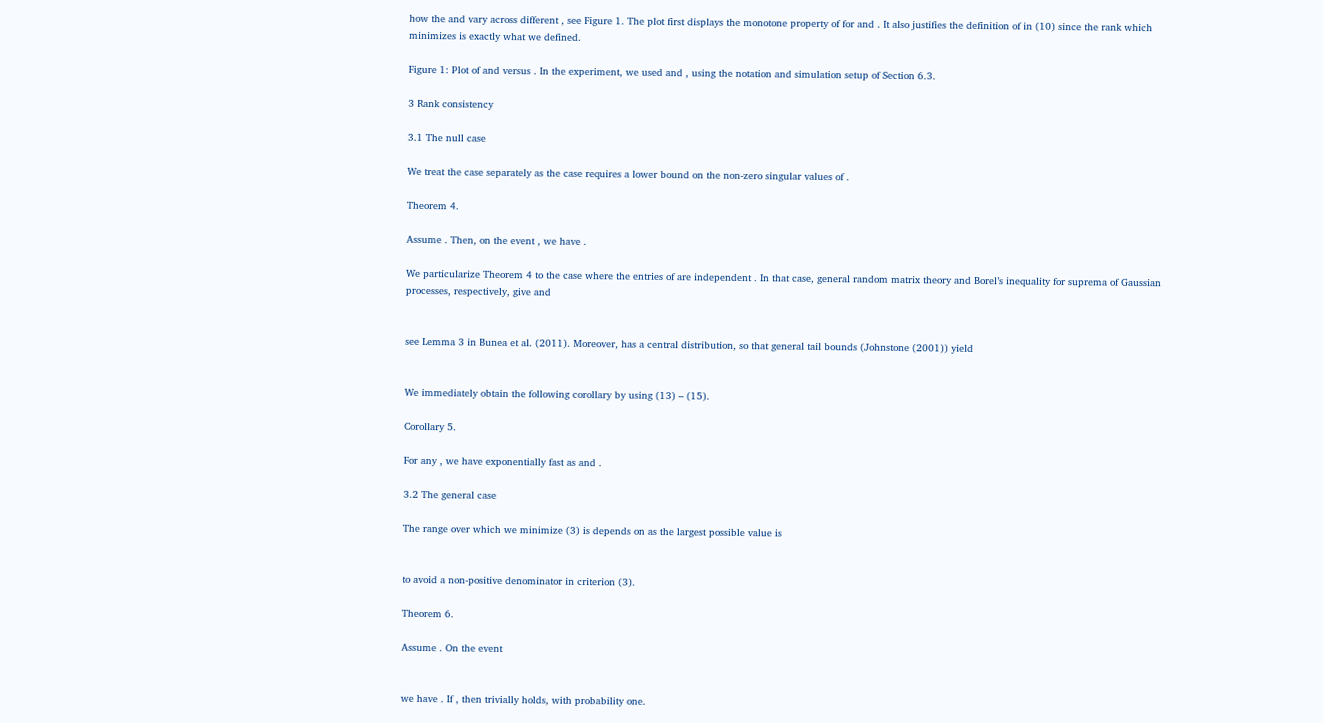how the and vary across different , see Figure 1. The plot first displays the monotone property of for and . It also justifies the definition of in (10) since the rank which minimizes is exactly what we defined.

Figure 1: Plot of and versus . In the experiment, we used and , using the notation and simulation setup of Section 6.3.

3 Rank consistency

3.1 The null case

We treat the case separately as the case requires a lower bound on the non-zero singular values of .

Theorem 4.

Assume . Then, on the event , we have .

We particularize Theorem 4 to the case where the entries of are independent . In that case, general random matrix theory and Borel’s inequality for suprema of Gaussian processes, respectively, give and


see Lemma 3 in Bunea et al. (2011). Moreover, has a central distribution, so that general tail bounds (Johnstone (2001)) yield


We immediately obtain the following corollary by using (13) – (15).

Corollary 5.

For any , we have exponentially fast as and .

3.2 The general case

The range over which we minimize (3) is depends on as the largest possible value is


to avoid a non-positive denominator in criterion (3).

Theorem 6.

Assume . On the event


we have . If , then trivially holds, with probability one.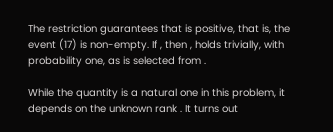The restriction guarantees that is positive, that is, the event (17) is non-empty. If , then , holds trivially, with probability one, as is selected from .

While the quantity is a natural one in this problem, it depends on the unknown rank . It turns out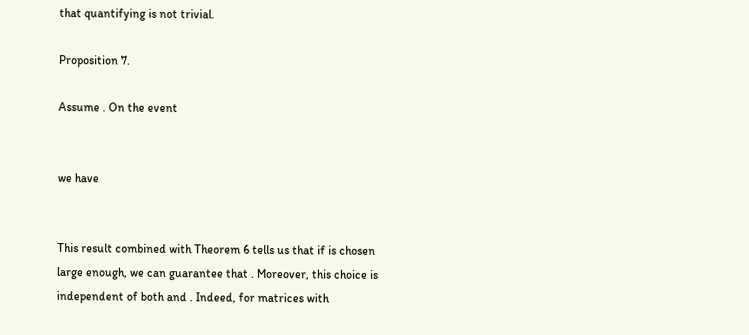that quantifying is not trivial.

Proposition 7.

Assume . On the event


we have


This result combined with Theorem 6 tells us that if is chosen large enough, we can guarantee that . Moreover, this choice is independent of both and . Indeed, for matrices with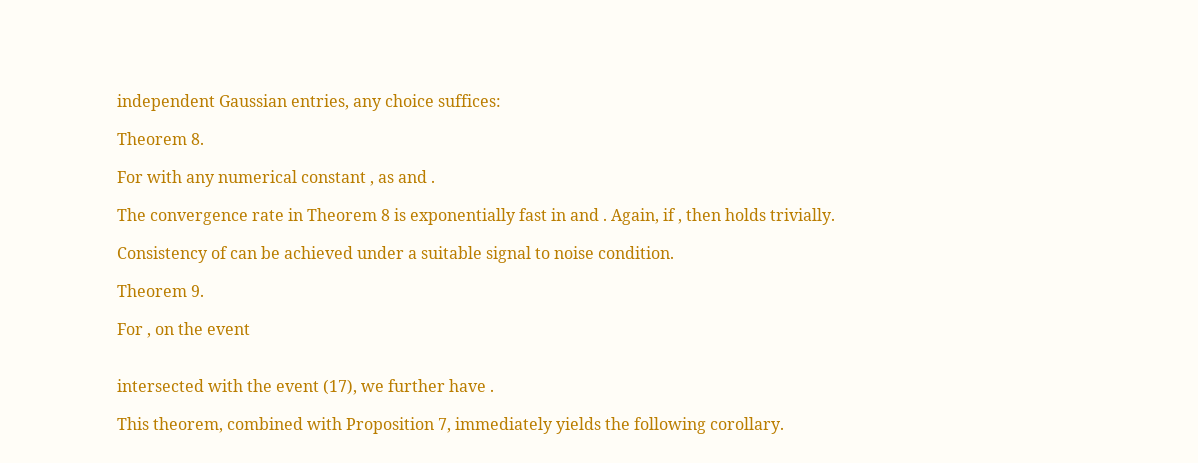independent Gaussian entries, any choice suffices:

Theorem 8.

For with any numerical constant , as and .

The convergence rate in Theorem 8 is exponentially fast in and . Again, if , then holds trivially.

Consistency of can be achieved under a suitable signal to noise condition.

Theorem 9.

For , on the event


intersected with the event (17), we further have .

This theorem, combined with Proposition 7, immediately yields the following corollary.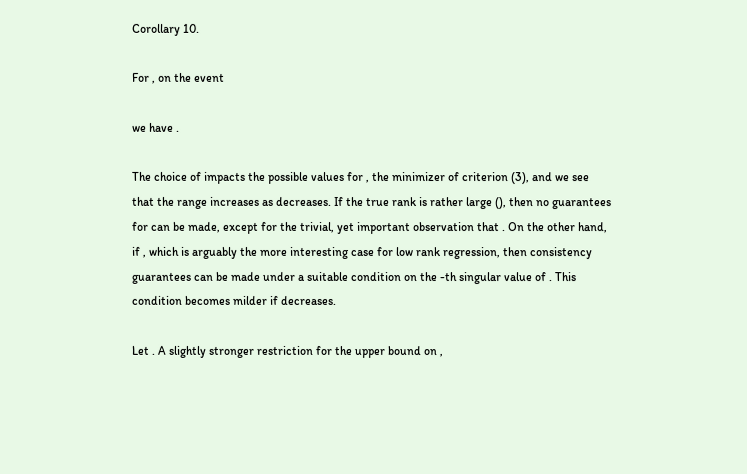Corollary 10.

For , on the event

we have .

The choice of impacts the possible values for , the minimizer of criterion (3), and we see that the range increases as decreases. If the true rank is rather large (), then no guarantees for can be made, except for the trivial, yet important observation that . On the other hand, if , which is arguably the more interesting case for low rank regression, then consistency guarantees can be made under a suitable condition on the -th singular value of . This condition becomes milder if decreases.

Let . A slightly stronger restriction for the upper bound on ,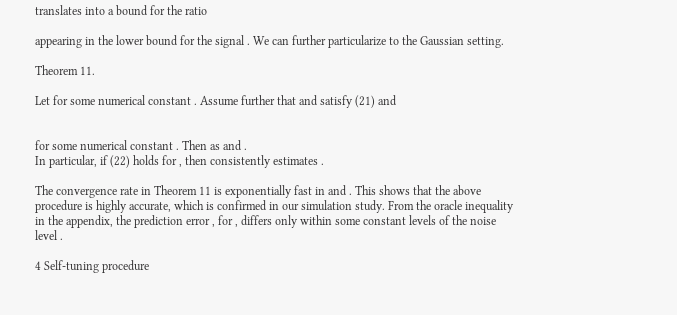translates into a bound for the ratio

appearing in the lower bound for the signal . We can further particularize to the Gaussian setting.

Theorem 11.

Let for some numerical constant . Assume further that and satisfy (21) and


for some numerical constant . Then as and .
In particular, if (22) holds for , then consistently estimates .

The convergence rate in Theorem 11 is exponentially fast in and . This shows that the above procedure is highly accurate, which is confirmed in our simulation study. From the oracle inequality in the appendix, the prediction error , for , differs only within some constant levels of the noise level .

4 Self-tuning procedure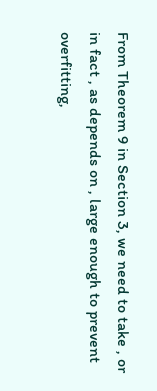From Theorem 9 in Section 3, we need to take , or in fact , as depends on , large enough to prevent overfitting,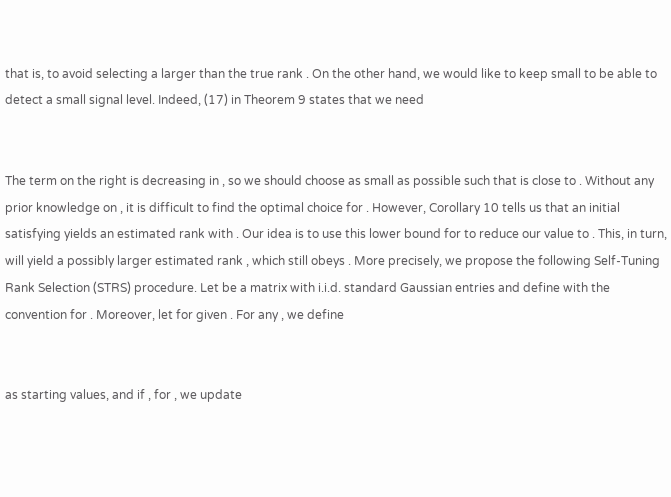that is, to avoid selecting a larger than the true rank . On the other hand, we would like to keep small to be able to detect a small signal level. Indeed, (17) in Theorem 9 states that we need


The term on the right is decreasing in , so we should choose as small as possible such that is close to . Without any prior knowledge on , it is difficult to find the optimal choice for . However, Corollary 10 tells us that an initial satisfying yields an estimated rank with . Our idea is to use this lower bound for to reduce our value to . This, in turn, will yield a possibly larger estimated rank , which still obeys . More precisely, we propose the following Self-Tuning Rank Selection (STRS) procedure. Let be a matrix with i.i.d. standard Gaussian entries and define with the convention for . Moreover, let for given . For any , we define


as starting values, and if , for , we update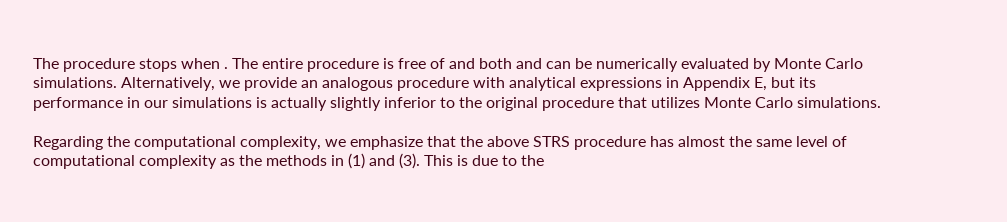The procedure stops when . The entire procedure is free of and both and can be numerically evaluated by Monte Carlo simulations. Alternatively, we provide an analogous procedure with analytical expressions in Appendix E, but its performance in our simulations is actually slightly inferior to the original procedure that utilizes Monte Carlo simulations.

Regarding the computational complexity, we emphasize that the above STRS procedure has almost the same level of computational complexity as the methods in (1) and (3). This is due to the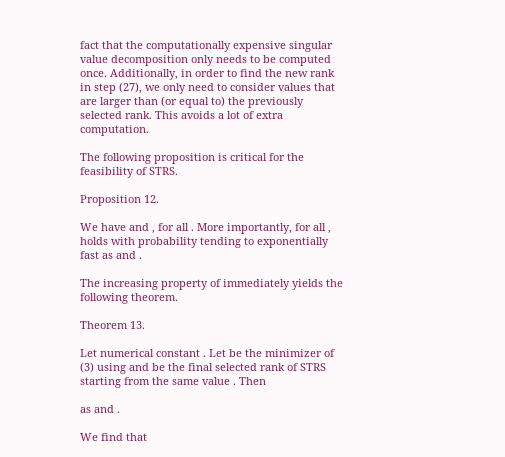fact that the computationally expensive singular value decomposition only needs to be computed once. Additionally, in order to find the new rank in step (27), we only need to consider values that are larger than (or equal to) the previously selected rank. This avoids a lot of extra computation.

The following proposition is critical for the feasibility of STRS.

Proposition 12.

We have and , for all . More importantly, for all , holds with probability tending to exponentially fast as and .

The increasing property of immediately yields the following theorem.

Theorem 13.

Let numerical constant . Let be the minimizer of (3) using and be the final selected rank of STRS starting from the same value . Then

as and .

We find that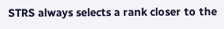STRS always selects a rank closer to the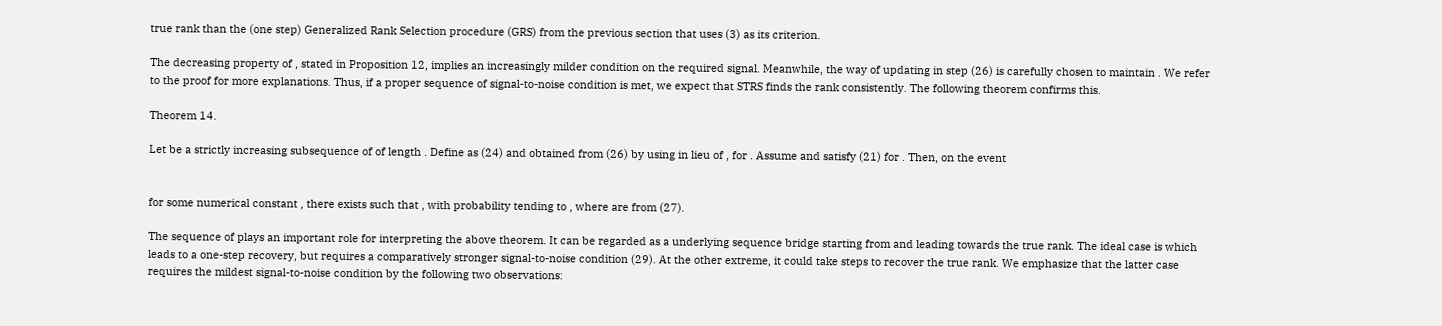true rank than the (one step) Generalized Rank Selection procedure (GRS) from the previous section that uses (3) as its criterion.

The decreasing property of , stated in Proposition 12, implies an increasingly milder condition on the required signal. Meanwhile, the way of updating in step (26) is carefully chosen to maintain . We refer to the proof for more explanations. Thus, if a proper sequence of signal-to-noise condition is met, we expect that STRS finds the rank consistently. The following theorem confirms this.

Theorem 14.

Let be a strictly increasing subsequence of of length . Define as (24) and obtained from (26) by using in lieu of , for . Assume and satisfy (21) for . Then, on the event


for some numerical constant , there exists such that , with probability tending to , where are from (27).

The sequence of plays an important role for interpreting the above theorem. It can be regarded as a underlying sequence bridge starting from and leading towards the true rank. The ideal case is which leads to a one-step recovery, but requires a comparatively stronger signal-to-noise condition (29). At the other extreme, it could take steps to recover the true rank. We emphasize that the latter case requires the mildest signal-to-noise condition by the following two observations: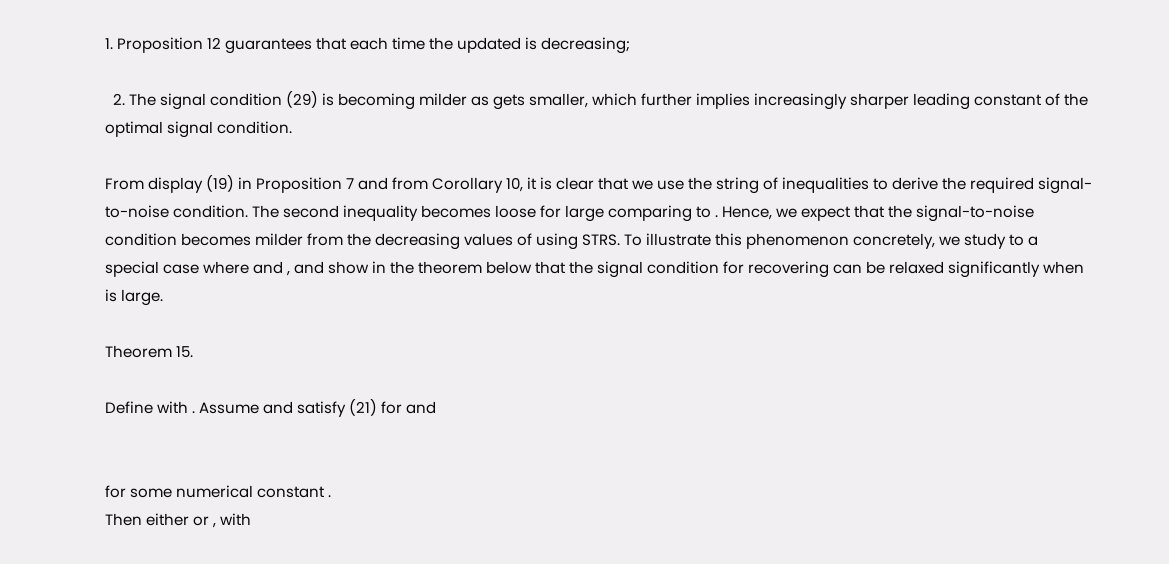1. Proposition 12 guarantees that each time the updated is decreasing;

  2. The signal condition (29) is becoming milder as gets smaller, which further implies increasingly sharper leading constant of the optimal signal condition.

From display (19) in Proposition 7 and from Corollary 10, it is clear that we use the string of inequalities to derive the required signal-to-noise condition. The second inequality becomes loose for large comparing to . Hence, we expect that the signal-to-noise condition becomes milder from the decreasing values of using STRS. To illustrate this phenomenon concretely, we study to a special case where and , and show in the theorem below that the signal condition for recovering can be relaxed significantly when is large.

Theorem 15.

Define with . Assume and satisfy (21) for and


for some numerical constant .
Then either or , with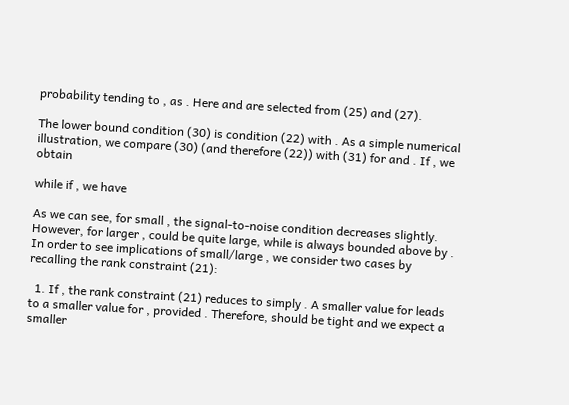probability tending to , as . Here and are selected from (25) and (27).

The lower bound condition (30) is condition (22) with . As a simple numerical illustration, we compare (30) (and therefore (22)) with (31) for and . If , we obtain

while if , we have

As we can see, for small , the signal-to-noise condition decreases slightly. However, for larger , could be quite large, while is always bounded above by . In order to see implications of small/large , we consider two cases by recalling the rank constraint (21):

  1. If , the rank constraint (21) reduces to simply . A smaller value for leads to a smaller value for , provided . Therefore, should be tight and we expect a smaller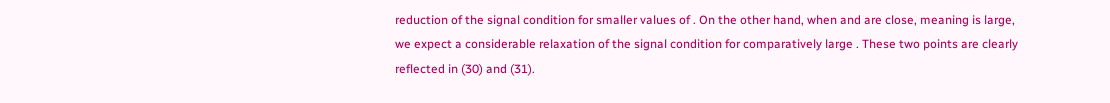reduction of the signal condition for smaller values of . On the other hand, when and are close, meaning is large, we expect a considerable relaxation of the signal condition for comparatively large . These two points are clearly reflected in (30) and (31).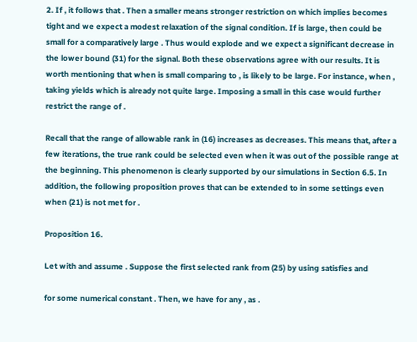2. If , it follows that . Then a smaller means stronger restriction on which implies becomes tight and we expect a modest relaxation of the signal condition. If is large, then could be small for a comparatively large . Thus would explode and we expect a significant decrease in the lower bound (31) for the signal. Both these observations agree with our results. It is worth mentioning that when is small comparing to , is likely to be large. For instance, when , taking yields which is already not quite large. Imposing a small in this case would further restrict the range of .

Recall that the range of allowable rank in (16) increases as decreases. This means that, after a few iterations, the true rank could be selected even when it was out of the possible range at the beginning. This phenomenon is clearly supported by our simulations in Section 6.5. In addition, the following proposition proves that can be extended to in some settings even when (21) is not met for .

Proposition 16.

Let with and assume . Suppose the first selected rank from (25) by using satisfies and

for some numerical constant . Then, we have for any , as .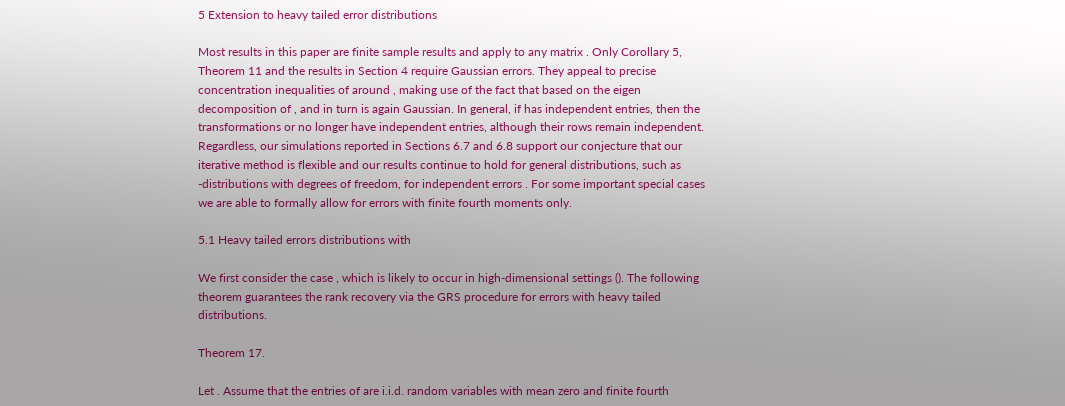5 Extension to heavy tailed error distributions

Most results in this paper are finite sample results and apply to any matrix . Only Corollary 5, Theorem 11 and the results in Section 4 require Gaussian errors. They appeal to precise concentration inequalities of around , making use of the fact that based on the eigen decomposition of , and in turn is again Gaussian. In general, if has independent entries, then the transformations or no longer have independent entries, although their rows remain independent. Regardless, our simulations reported in Sections 6.7 and 6.8 support our conjecture that our iterative method is flexible and our results continue to hold for general distributions, such as -distributions with degrees of freedom, for independent errors . For some important special cases we are able to formally allow for errors with finite fourth moments only.

5.1 Heavy tailed errors distributions with

We first consider the case , which is likely to occur in high-dimensional settings (). The following theorem guarantees the rank recovery via the GRS procedure for errors with heavy tailed distributions.

Theorem 17.

Let . Assume that the entries of are i.i.d. random variables with mean zero and finite fourth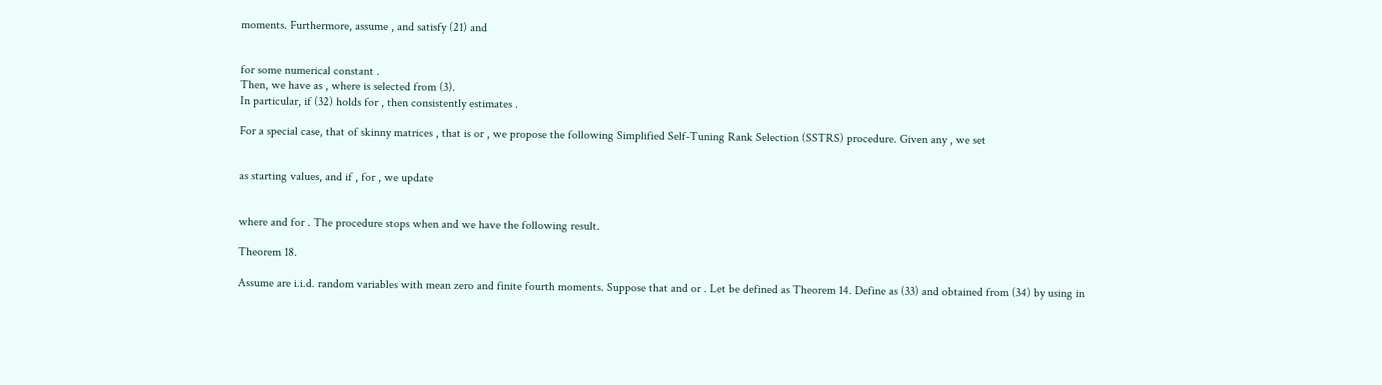moments. Furthermore, assume , and satisfy (21) and


for some numerical constant .
Then, we have as , where is selected from (3).
In particular, if (32) holds for , then consistently estimates .

For a special case, that of skinny matrices , that is or , we propose the following Simplified Self-Tuning Rank Selection (SSTRS) procedure. Given any , we set


as starting values, and if , for , we update


where and for . The procedure stops when and we have the following result.

Theorem 18.

Assume are i.i.d. random variables with mean zero and finite fourth moments. Suppose that and or . Let be defined as Theorem 14. Define as (33) and obtained from (34) by using in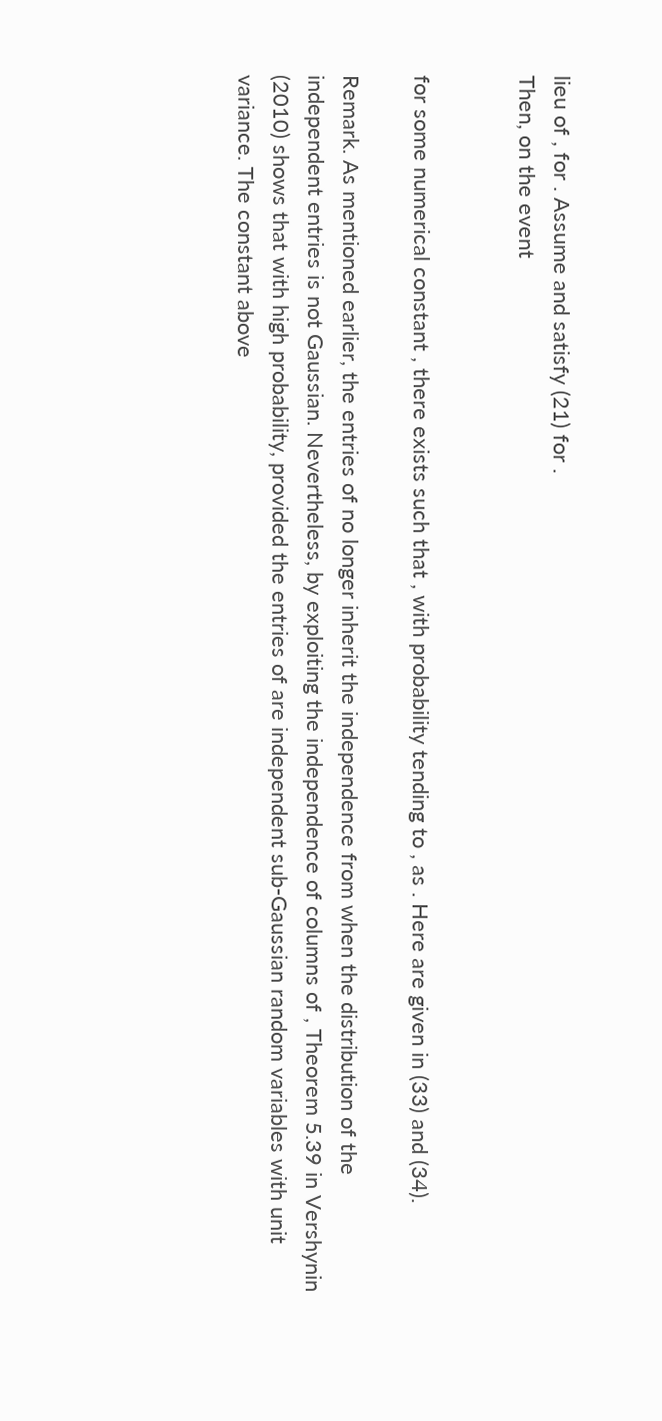lieu of , for . Assume and satisfy (21) for .
Then, on the event


for some numerical constant , there exists such that , with probability tending to , as . Here are given in (33) and (34).

Remark. As mentioned earlier, the entries of no longer inherit the independence from when the distribution of the independent entries is not Gaussian. Nevertheless, by exploiting the independence of columns of , Theorem 5.39 in Vershynin (2010) shows that with high probability, provided the entries of are independent sub-Gaussian random variables with unit variance. The constant above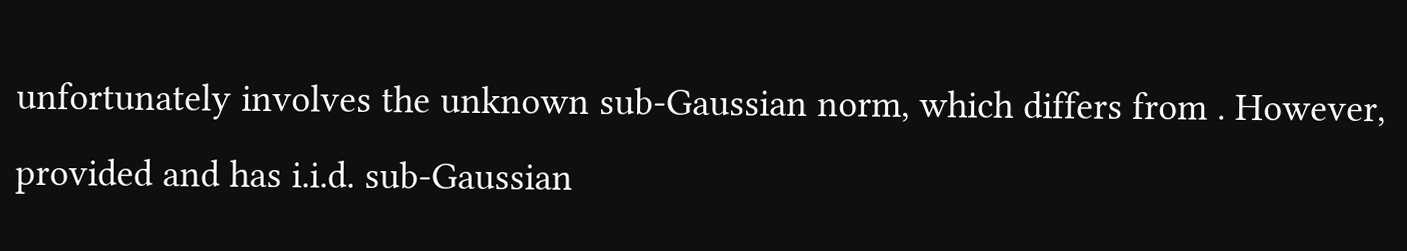unfortunately involves the unknown sub-Gaussian norm, which differs from . However, provided and has i.i.d. sub-Gaussian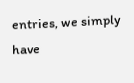entries, we simply have